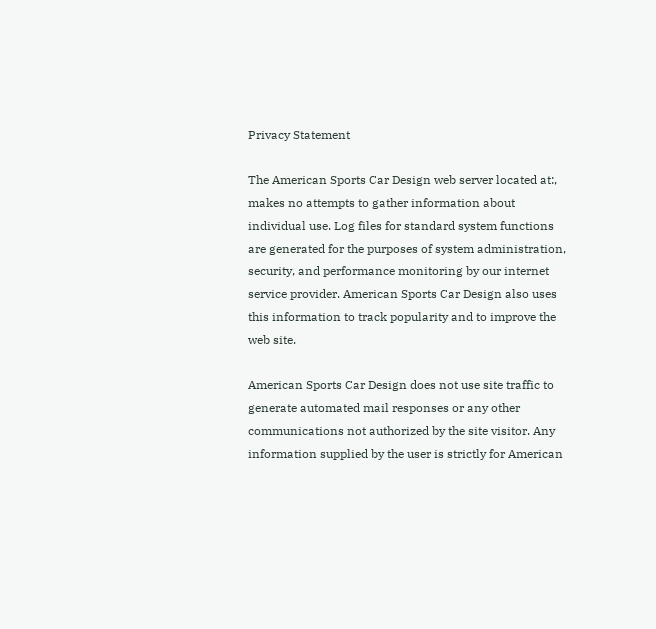Privacy Statement

The American Sports Car Design web server located at:, makes no attempts to gather information about individual use. Log files for standard system functions are generated for the purposes of system administration, security, and performance monitoring by our internet service provider. American Sports Car Design also uses this information to track popularity and to improve the web site.

American Sports Car Design does not use site traffic to generate automated mail responses or any other communications not authorized by the site visitor. Any information supplied by the user is strictly for American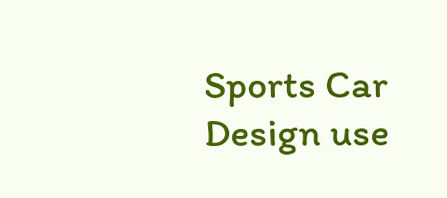Sports Car Design use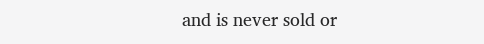and is never sold or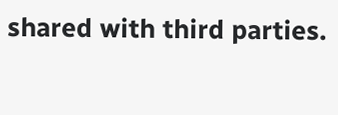shared with third parties.